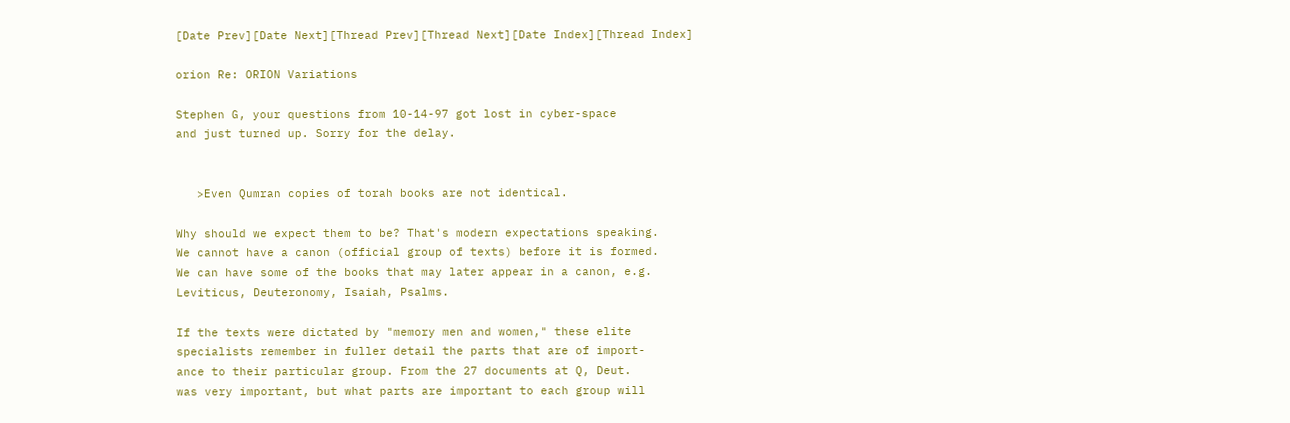[Date Prev][Date Next][Thread Prev][Thread Next][Date Index][Thread Index]

orion Re: ORION Variations

Stephen G, your questions from 10-14-97 got lost in cyber-space
and just turned up. Sorry for the delay.


   >Even Qumran copies of torah books are not identical.

Why should we expect them to be? That's modern expectations speaking.
We cannot have a canon (official group of texts) before it is formed.
We can have some of the books that may later appear in a canon, e.g.
Leviticus, Deuteronomy, Isaiah, Psalms.

If the texts were dictated by "memory men and women," these elite
specialists remember in fuller detail the parts that are of import-
ance to their particular group. From the 27 documents at Q, Deut.
was very important, but what parts are important to each group will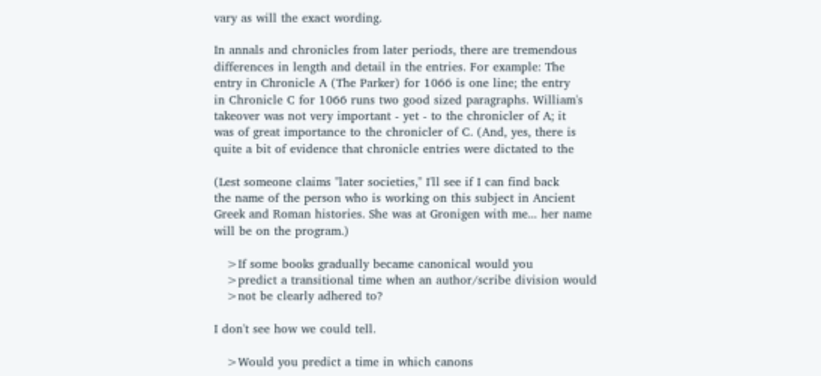vary as will the exact wording.

In annals and chronicles from later periods, there are tremendous
differences in length and detail in the entries. For example: The
entry in Chronicle A (The Parker) for 1066 is one line; the entry
in Chronicle C for 1066 runs two good sized paragraphs. William's
takeover was not very important - yet - to the chronicler of A; it
was of great importance to the chronicler of C. (And, yes, there is
quite a bit of evidence that chronicle entries were dictated to the

(Lest someone claims "later societies," I'll see if I can find back
the name of the person who is working on this subject in Ancient
Greek and Roman histories. She was at Gronigen with me... her name
will be on the program.)

   >If some books gradually became canonical would you
   >predict a transitional time when an author/scribe division would
   >not be clearly adhered to?

I don't see how we could tell.

   >Would you predict a time in which canons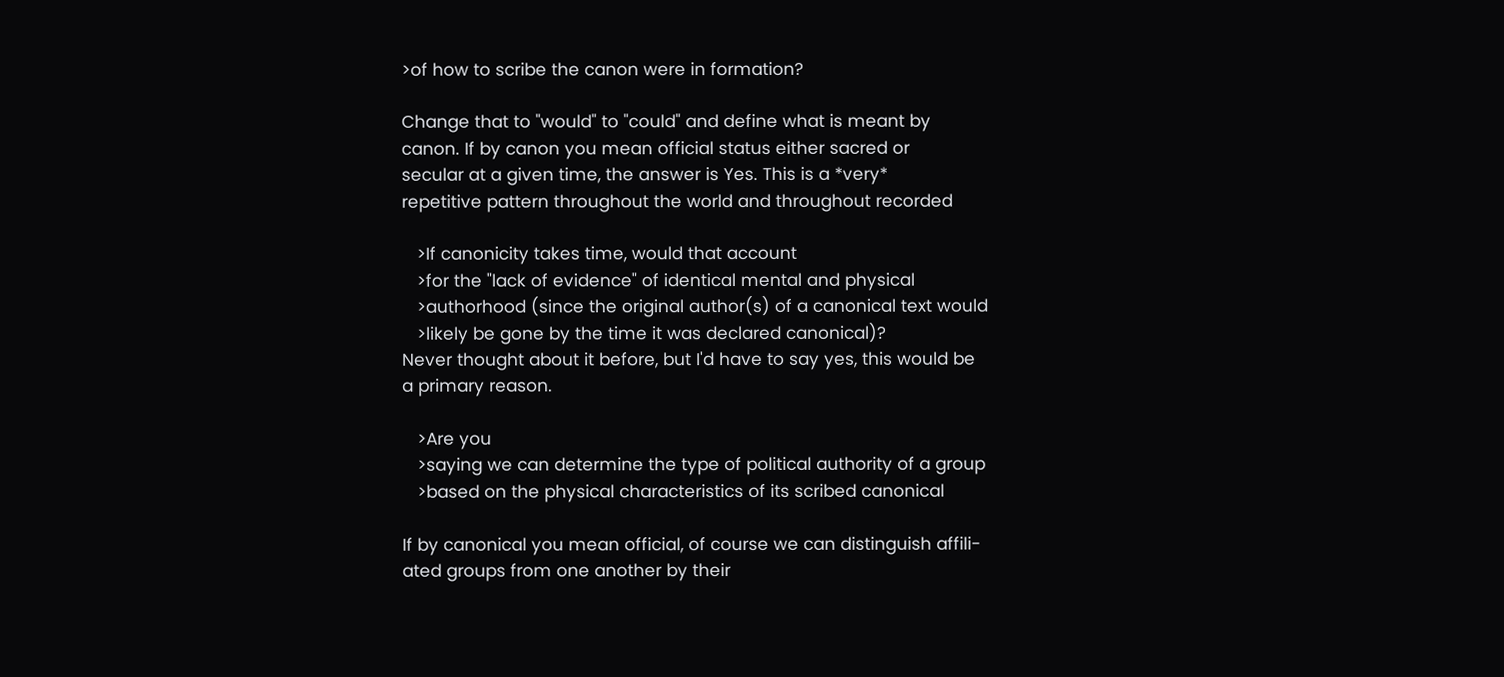>of how to scribe the canon were in formation?

Change that to "would" to "could" and define what is meant by
canon. If by canon you mean official status either sacred or
secular at a given time, the answer is Yes. This is a *very*
repetitive pattern throughout the world and throughout recorded

   >If canonicity takes time, would that account
   >for the "lack of evidence" of identical mental and physical
   >authorhood (since the original author(s) of a canonical text would
   >likely be gone by the time it was declared canonical)?
Never thought about it before, but I'd have to say yes, this would be
a primary reason.

   >Are you
   >saying we can determine the type of political authority of a group
   >based on the physical characteristics of its scribed canonical

If by canonical you mean official, of course we can distinguish affili-
ated groups from one another by their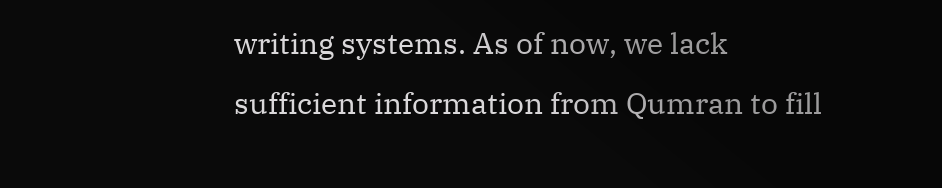writing systems. As of now, we lack
sufficient information from Qumran to fill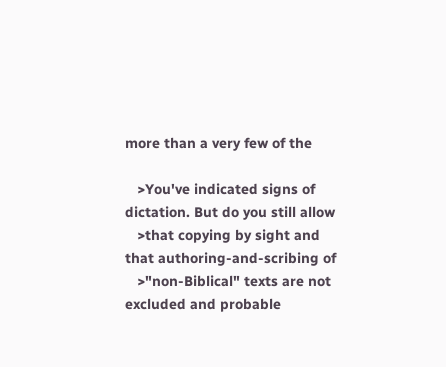more than a very few of the

   >You've indicated signs of dictation. But do you still allow
   >that copying by sight and that authoring-and-scribing of
   >"non-Biblical" texts are not excluded and probable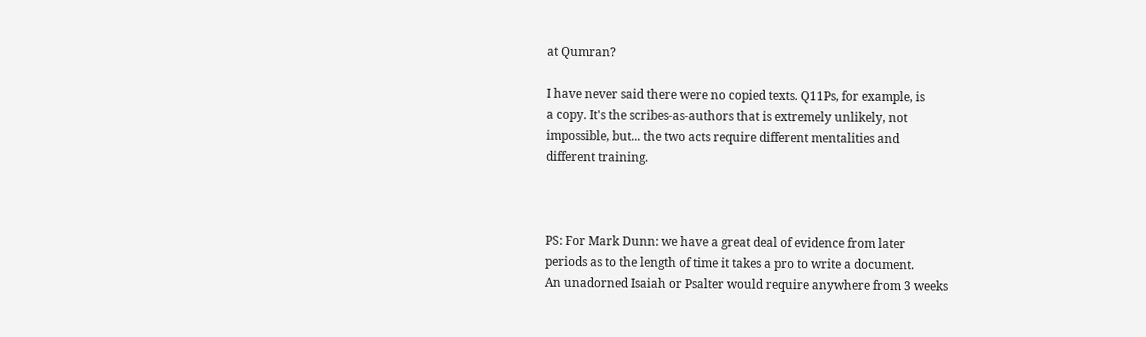at Qumran?

I have never said there were no copied texts. Q11Ps, for example, is
a copy. It's the scribes-as-authors that is extremely unlikely, not
impossible, but... the two acts require different mentalities and
different training.



PS: For Mark Dunn: we have a great deal of evidence from later
periods as to the length of time it takes a pro to write a document.
An unadorned Isaiah or Psalter would require anywhere from 3 weeks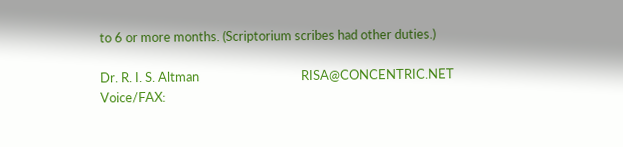to 6 or more months. (Scriptorium scribes had other duties.)

Dr. R. I. S. Altman                                  RISA@CONCENTRIC.NET
Voice/FAX: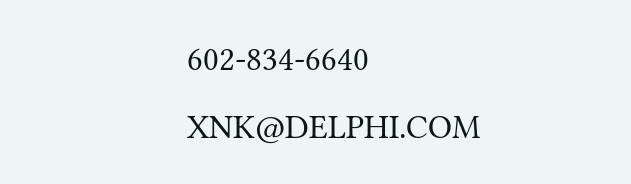602-834-6640                                   XNK@DELPHI.COM